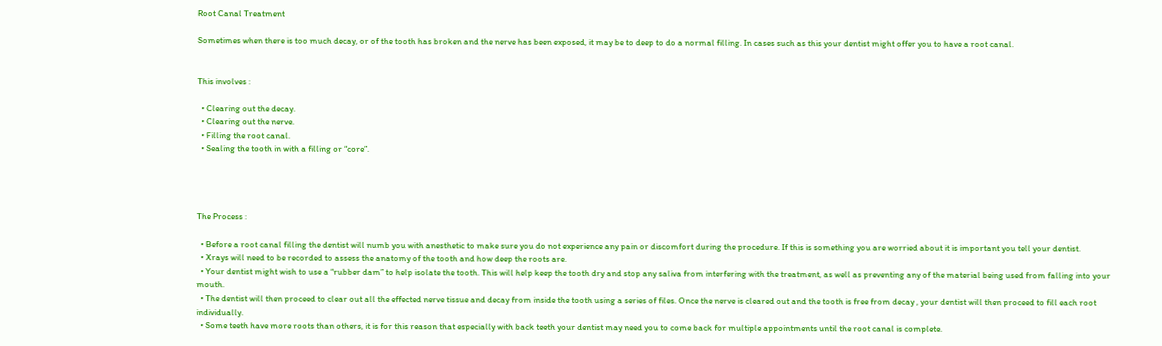Root Canal Treatment

Sometimes when there is too much decay, or of the tooth has broken and the nerve has been exposed, it may be to deep to do a normal filling. In cases such as this your dentist might offer you to have a root canal.


This involves :

  • Clearing out the decay.
  • Clearing out the nerve.
  • Filling the root canal.
  • Sealing the tooth in with a filling or “core”.




The Process :

  • Before a root canal filling the dentist will numb you with anesthetic to make sure you do not experience any pain or discomfort during the procedure. If this is something you are worried about it is important you tell your dentist.
  • Xrays will need to be recorded to assess the anatomy of the tooth and how deep the roots are.
  • Your dentist might wish to use a “rubber dam” to help isolate the tooth. This will help keep the tooth dry and stop any saliva from interfering with the treatment, as well as preventing any of the material being used from falling into your mouth.
  • The dentist will then proceed to clear out all the effected nerve tissue and decay from inside the tooth using a series of files. Once the nerve is cleared out and the tooth is free from decay , your dentist will then proceed to fill each root individually.
  • Some teeth have more roots than others, it is for this reason that especially with back teeth your dentist may need you to come back for multiple appointments until the root canal is complete.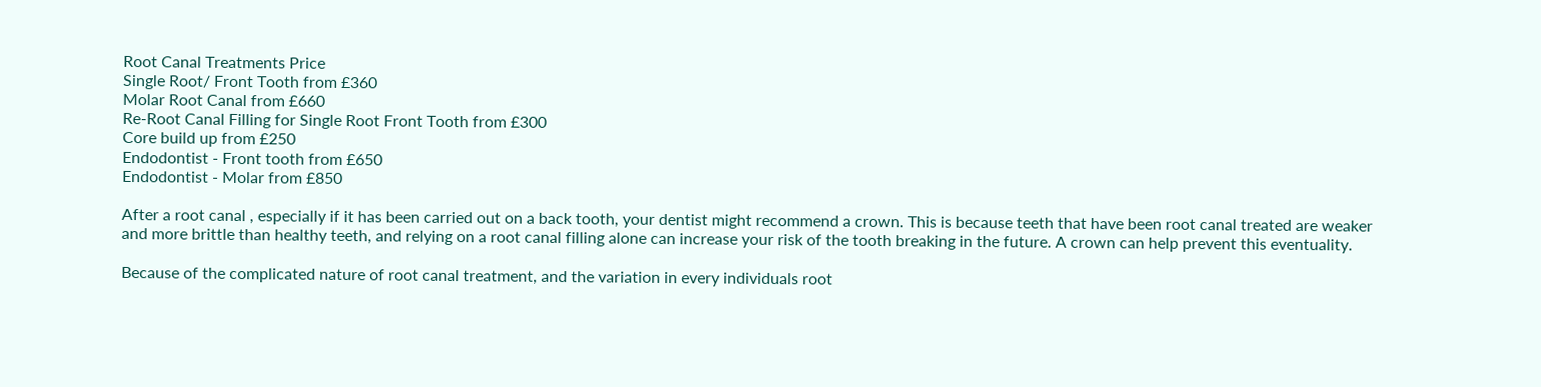Root Canal Treatments Price
Single Root/ Front Tooth from £360
Molar Root Canal from £660
Re-Root Canal Filling for Single Root Front Tooth from £300
Core build up from £250
Endodontist - Front tooth from £650
Endodontist - Molar from £850

After a root canal , especially if it has been carried out on a back tooth, your dentist might recommend a crown. This is because teeth that have been root canal treated are weaker and more brittle than healthy teeth, and relying on a root canal filling alone can increase your risk of the tooth breaking in the future. A crown can help prevent this eventuality.

Because of the complicated nature of root canal treatment, and the variation in every individuals root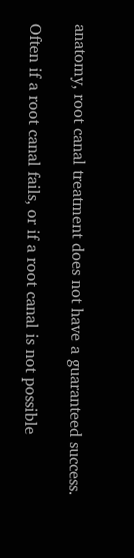anatomy, root canal treatment does not have a guaranteed success.

Often if a root canal fails, or if a root canal is not possible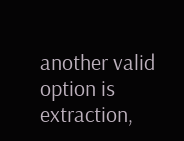another valid option is extraction,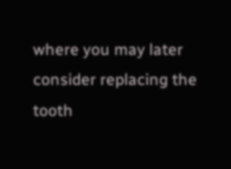where you may later consider replacing the tooth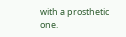with a prosthetic one.